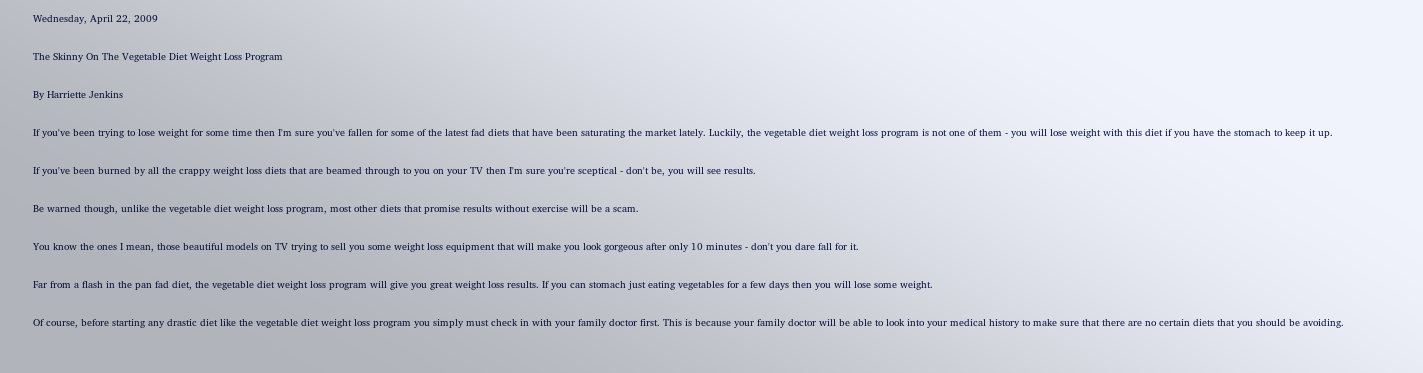Wednesday, April 22, 2009

The Skinny On The Vegetable Diet Weight Loss Program

By Harriette Jenkins

If you've been trying to lose weight for some time then I'm sure you've fallen for some of the latest fad diets that have been saturating the market lately. Luckily, the vegetable diet weight loss program is not one of them - you will lose weight with this diet if you have the stomach to keep it up.

If you've been burned by all the crappy weight loss diets that are beamed through to you on your TV then I'm sure you're sceptical - don't be, you will see results.

Be warned though, unlike the vegetable diet weight loss program, most other diets that promise results without exercise will be a scam.

You know the ones I mean, those beautiful models on TV trying to sell you some weight loss equipment that will make you look gorgeous after only 10 minutes - don't you dare fall for it.

Far from a flash in the pan fad diet, the vegetable diet weight loss program will give you great weight loss results. If you can stomach just eating vegetables for a few days then you will lose some weight.

Of course, before starting any drastic diet like the vegetable diet weight loss program you simply must check in with your family doctor first. This is because your family doctor will be able to look into your medical history to make sure that there are no certain diets that you should be avoiding.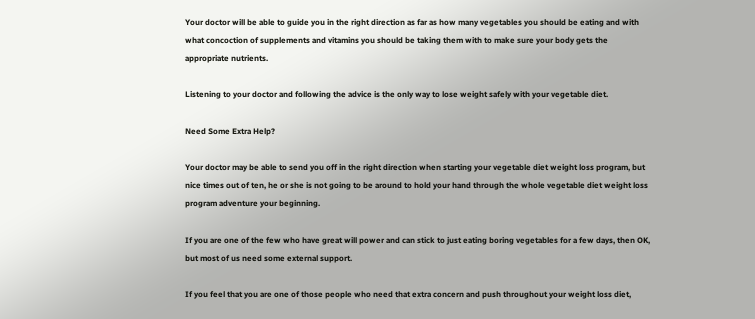Your doctor will be able to guide you in the right direction as far as how many vegetables you should be eating and with what concoction of supplements and vitamins you should be taking them with to make sure your body gets the appropriate nutrients.

Listening to your doctor and following the advice is the only way to lose weight safely with your vegetable diet.

Need Some Extra Help?

Your doctor may be able to send you off in the right direction when starting your vegetable diet weight loss program, but nice times out of ten, he or she is not going to be around to hold your hand through the whole vegetable diet weight loss program adventure your beginning.

If you are one of the few who have great will power and can stick to just eating boring vegetables for a few days, then OK, but most of us need some external support.

If you feel that you are one of those people who need that extra concern and push throughout your weight loss diet,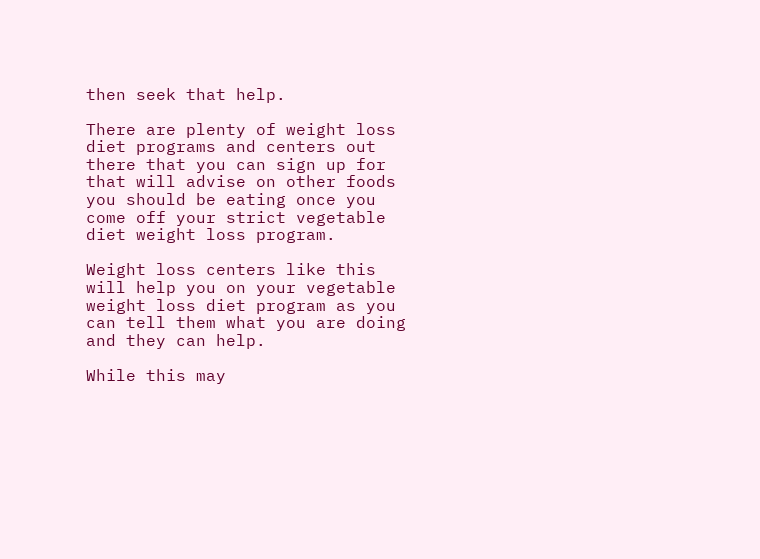then seek that help.

There are plenty of weight loss diet programs and centers out there that you can sign up for that will advise on other foods you should be eating once you come off your strict vegetable diet weight loss program.

Weight loss centers like this will help you on your vegetable weight loss diet program as you can tell them what you are doing and they can help.

While this may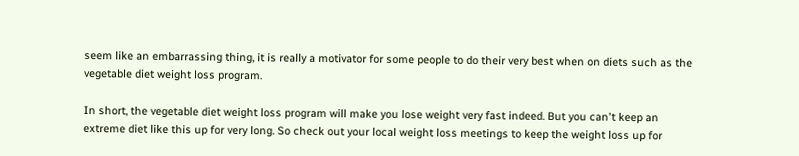seem like an embarrassing thing, it is really a motivator for some people to do their very best when on diets such as the vegetable diet weight loss program.

In short, the vegetable diet weight loss program will make you lose weight very fast indeed. But you can't keep an extreme diet like this up for very long. So check out your local weight loss meetings to keep the weight loss up for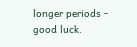longer periods - good luck.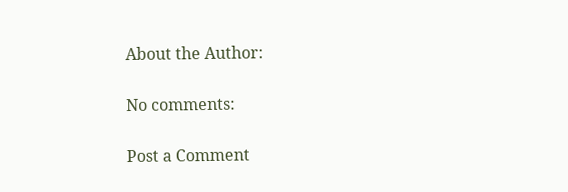About the Author:

No comments:

Post a Comment